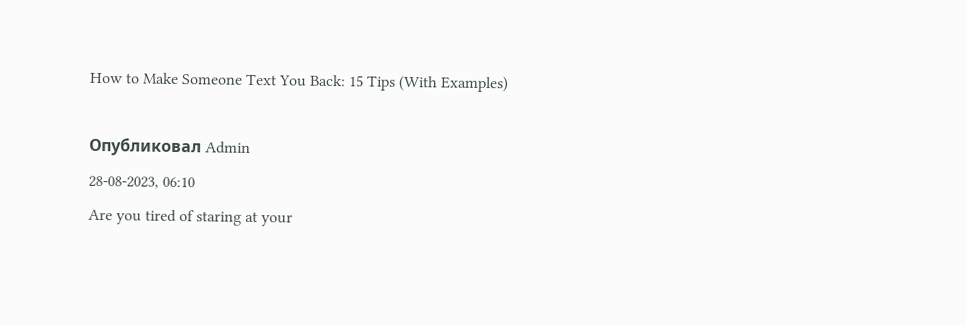How to Make Someone Text You Back: 15 Tips (With Examples)

Опубликовал Admin
28-08-2023, 06:10
Are you tired of staring at your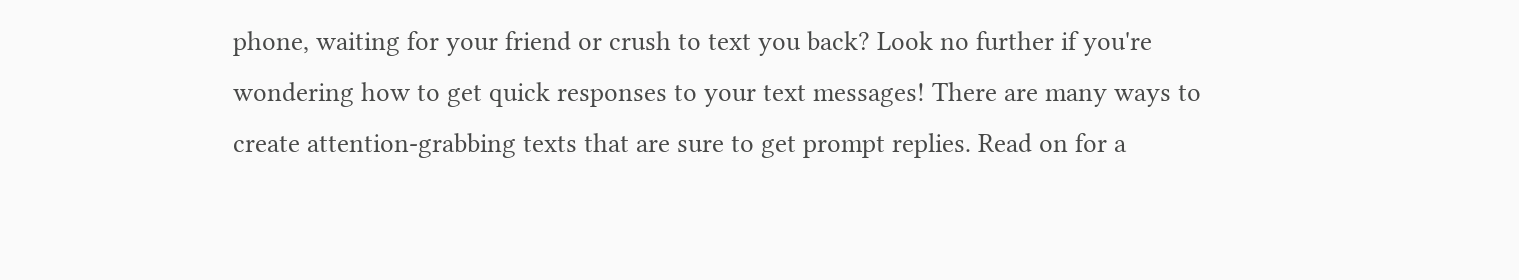phone, waiting for your friend or crush to text you back? Look no further if you're wondering how to get quick responses to your text messages! There are many ways to create attention-grabbing texts that are sure to get prompt replies. Read on for a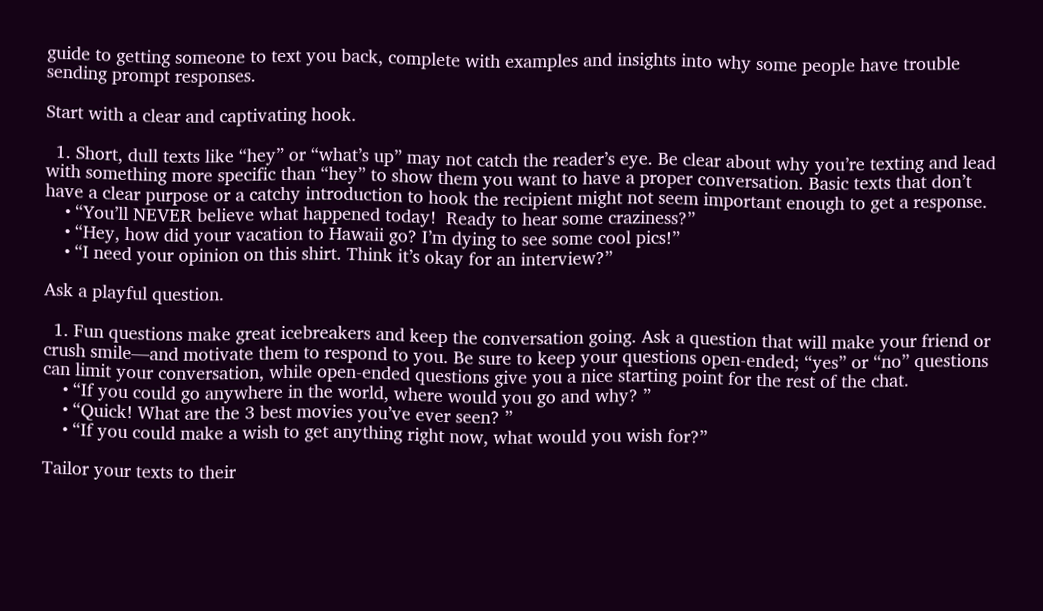guide to getting someone to text you back, complete with examples and insights into why some people have trouble sending prompt responses.

Start with a clear and captivating hook.

  1. Short, dull texts like “hey” or “what’s up” may not catch the reader’s eye. Be clear about why you’re texting and lead with something more specific than “hey” to show them you want to have a proper conversation. Basic texts that don’t have a clear purpose or a catchy introduction to hook the recipient might not seem important enough to get a response.
    • “You’ll NEVER believe what happened today!  Ready to hear some craziness?”
    • “Hey, how did your vacation to Hawaii go? I’m dying to see some cool pics!”
    • “I need your opinion on this shirt. Think it’s okay for an interview?”

Ask a playful question.

  1. Fun questions make great icebreakers and keep the conversation going. Ask a question that will make your friend or crush smile—and motivate them to respond to you. Be sure to keep your questions open-ended; “yes” or “no” questions can limit your conversation, while open-ended questions give you a nice starting point for the rest of the chat.
    • “If you could go anywhere in the world, where would you go and why? ”
    • “Quick! What are the 3 best movies you’ve ever seen? ”
    • “If you could make a wish to get anything right now, what would you wish for?”

Tailor your texts to their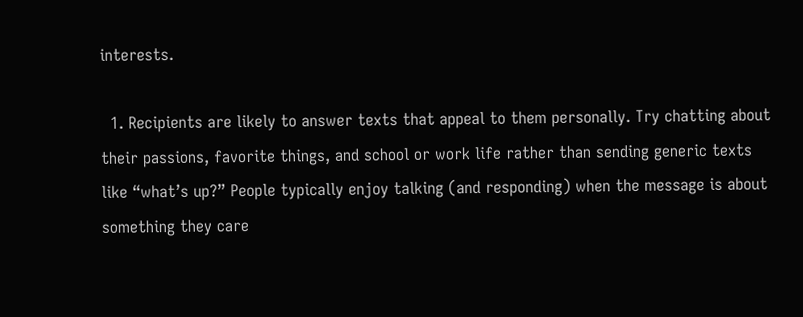interests.

  1. Recipients are likely to answer texts that appeal to them personally. Try chatting about their passions, favorite things, and school or work life rather than sending generic texts like “what’s up?” People typically enjoy talking (and responding) when the message is about something they care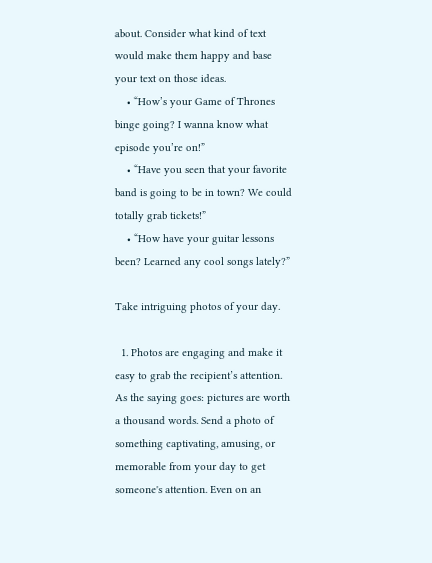about. Consider what kind of text would make them happy and base your text on those ideas.
    • “How’s your Game of Thrones binge going? I wanna know what episode you’re on!”
    • “Have you seen that your favorite band is going to be in town? We could totally grab tickets!”
    • “How have your guitar lessons been? Learned any cool songs lately?”

Take intriguing photos of your day.

  1. Photos are engaging and make it easy to grab the recipient’s attention. As the saying goes: pictures are worth a thousand words. Send a photo of something captivating, amusing, or memorable from your day to get someone's attention. Even on an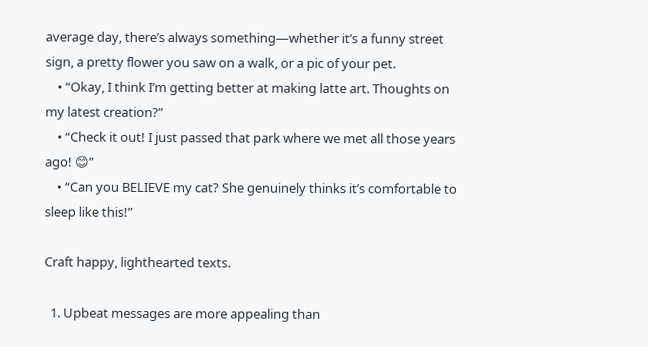average day, there’s always something—whether it’s a funny street sign, a pretty flower you saw on a walk, or a pic of your pet.
    • “Okay, I think I’m getting better at making latte art. Thoughts on my latest creation?”
    • “Check it out! I just passed that park where we met all those years ago! 😊”
    • “Can you BELIEVE my cat? She genuinely thinks it’s comfortable to sleep like this!”

Craft happy, lighthearted texts.

  1. Upbeat messages are more appealing than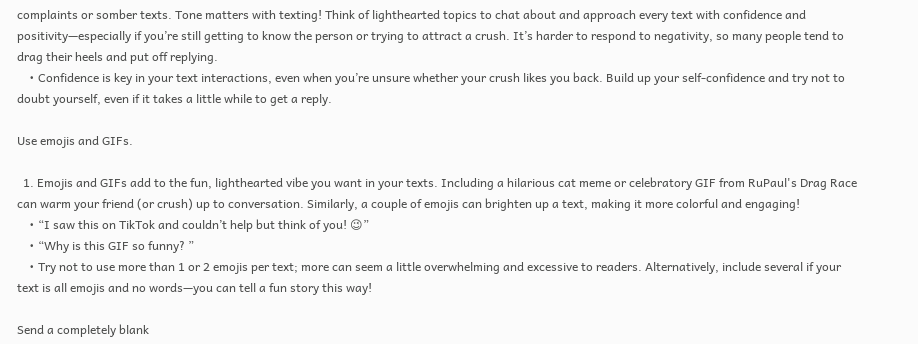complaints or somber texts. Tone matters with texting! Think of lighthearted topics to chat about and approach every text with confidence and positivity—especially if you’re still getting to know the person or trying to attract a crush. It’s harder to respond to negativity, so many people tend to drag their heels and put off replying.
    • Confidence is key in your text interactions, even when you’re unsure whether your crush likes you back. Build up your self-confidence and try not to doubt yourself, even if it takes a little while to get a reply.

Use emojis and GIFs.

  1. Emojis and GIFs add to the fun, lighthearted vibe you want in your texts. Including a hilarious cat meme or celebratory GIF from RuPaul's Drag Race can warm your friend (or crush) up to conversation. Similarly, a couple of emojis can brighten up a text, making it more colorful and engaging!
    • “I saw this on TikTok and couldn’t help but think of you! 😉”
    • “Why is this GIF so funny? ”
    • Try not to use more than 1 or 2 emojis per text; more can seem a little overwhelming and excessive to readers. Alternatively, include several if your text is all emojis and no words—you can tell a fun story this way!

Send a completely blank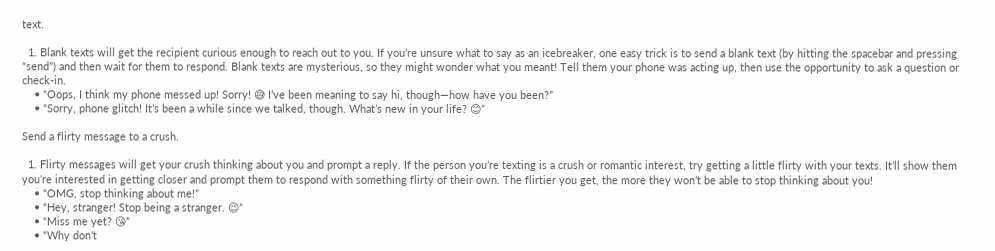text.

  1. Blank texts will get the recipient curious enough to reach out to you. If you’re unsure what to say as an icebreaker, one easy trick is to send a blank text (by hitting the spacebar and pressing “send”) and then wait for them to respond. Blank texts are mysterious, so they might wonder what you meant! Tell them your phone was acting up, then use the opportunity to ask a question or check-in.
    • “Oops, I think my phone messed up! Sorry! 😅 I’ve been meaning to say hi, though—how have you been?”
    • “Sorry, phone glitch! It’s been a while since we talked, though. What’s new in your life? 😊”

Send a flirty message to a crush.

  1. Flirty messages will get your crush thinking about you and prompt a reply. If the person you’re texting is a crush or romantic interest, try getting a little flirty with your texts. It’ll show them you’re interested in getting closer and prompt them to respond with something flirty of their own. The flirtier you get, the more they won’t be able to stop thinking about you!
    • “OMG, stop thinking about me!”
    • “Hey, stranger! Stop being a stranger. 😉”
    • “Miss me yet? 😘”
    • “Why don’t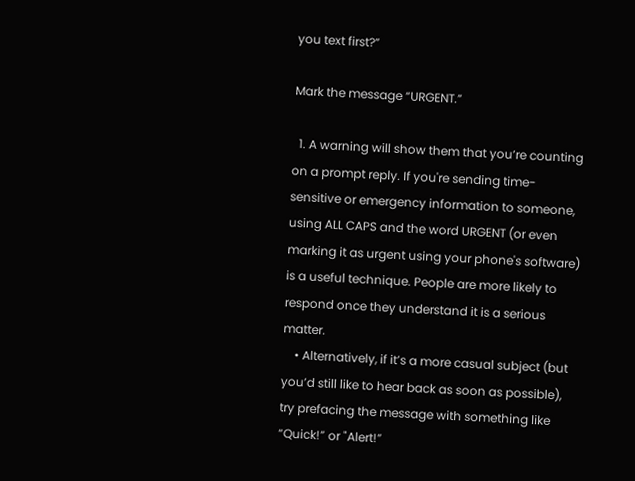you text first?”

Mark the message “URGENT.”

  1. A warning will show them that you’re counting on a prompt reply. If you're sending time-sensitive or emergency information to someone, using ALL CAPS and the word URGENT (or even marking it as urgent using your phone's software) is a useful technique. People are more likely to respond once they understand it is a serious matter.
    • Alternatively, if it’s a more casual subject (but you’d still like to hear back as soon as possible), try prefacing the message with something like “Quick!” or "Alert!”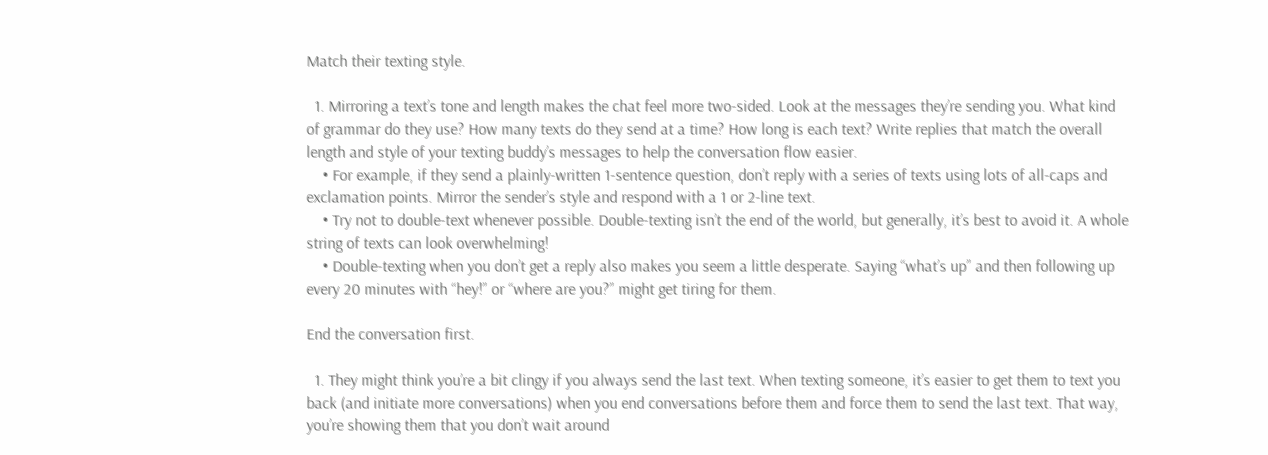Match their texting style.

  1. Mirroring a text’s tone and length makes the chat feel more two-sided. Look at the messages they’re sending you. What kind of grammar do they use? How many texts do they send at a time? How long is each text? Write replies that match the overall length and style of your texting buddy’s messages to help the conversation flow easier.
    • For example, if they send a plainly-written 1-sentence question, don’t reply with a series of texts using lots of all-caps and exclamation points. Mirror the sender’s style and respond with a 1 or 2-line text.
    • Try not to double-text whenever possible. Double-texting isn’t the end of the world, but generally, it’s best to avoid it. A whole string of texts can look overwhelming!
    • Double-texting when you don’t get a reply also makes you seem a little desperate. Saying “what’s up” and then following up every 20 minutes with “hey!” or “where are you?” might get tiring for them.

End the conversation first.

  1. They might think you’re a bit clingy if you always send the last text. When texting someone, it’s easier to get them to text you back (and initiate more conversations) when you end conversations before them and force them to send the last text. That way, you’re showing them that you don’t wait around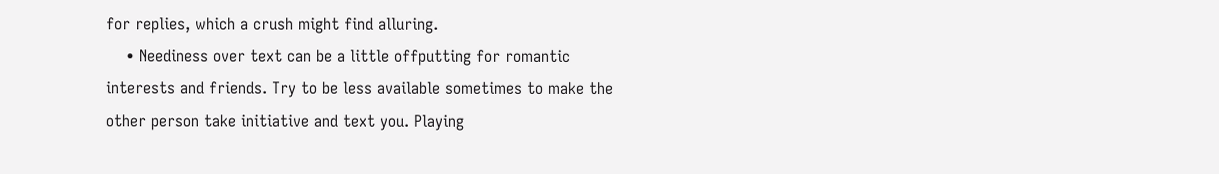for replies, which a crush might find alluring.
    • Neediness over text can be a little offputting for romantic interests and friends. Try to be less available sometimes to make the other person take initiative and text you. Playing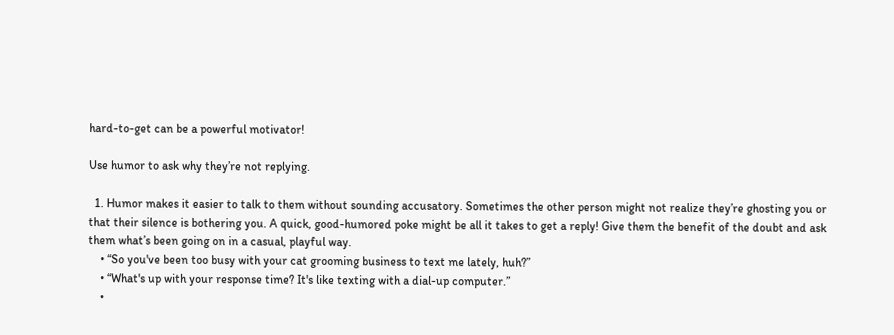hard-to-get can be a powerful motivator!

Use humor to ask why they’re not replying.

  1. Humor makes it easier to talk to them without sounding accusatory. Sometimes the other person might not realize they’re ghosting you or that their silence is bothering you. A quick, good-humored poke might be all it takes to get a reply! Give them the benefit of the doubt and ask them what’s been going on in a casual, playful way.
    • “So you've been too busy with your cat grooming business to text me lately, huh?”
    • “What's up with your response time? It's like texting with a dial-up computer.”
    •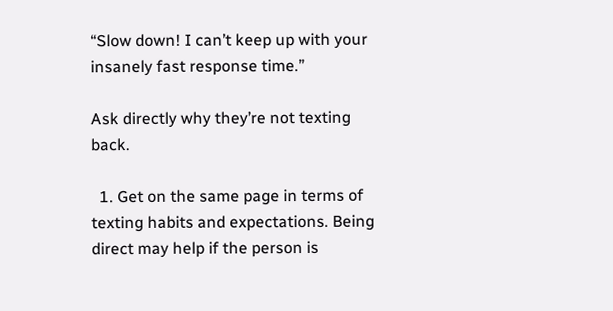“Slow down! I can’t keep up with your insanely fast response time.”

Ask directly why they’re not texting back.

  1. Get on the same page in terms of texting habits and expectations. Being direct may help if the person is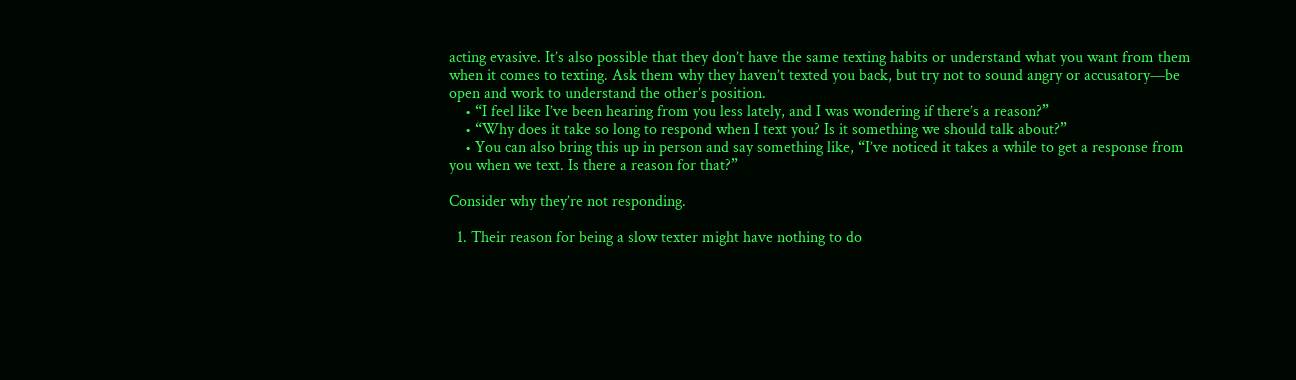acting evasive. It’s also possible that they don’t have the same texting habits or understand what you want from them when it comes to texting. Ask them why they haven’t texted you back, but try not to sound angry or accusatory—be open and work to understand the other’s position.
    • “I feel like I’ve been hearing from you less lately, and I was wondering if there’s a reason?”
    • “Why does it take so long to respond when I text you? Is it something we should talk about?”
    • You can also bring this up in person and say something like, “I’ve noticed it takes a while to get a response from you when we text. Is there a reason for that?”

Consider why they’re not responding.

  1. Their reason for being a slow texter might have nothing to do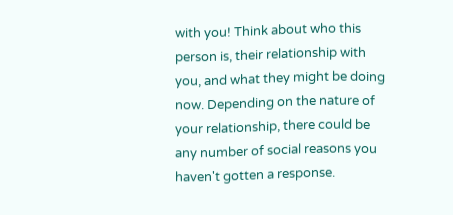with you! Think about who this person is, their relationship with you, and what they might be doing now. Depending on the nature of your relationship, there could be any number of social reasons you haven't gotten a response.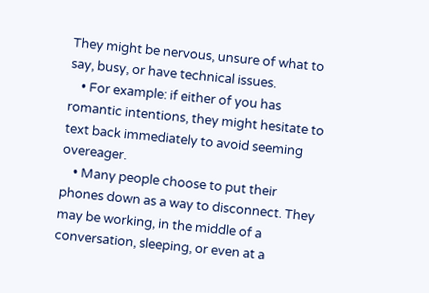They might be nervous, unsure of what to say, busy, or have technical issues.
    • For example: if either of you has romantic intentions, they might hesitate to text back immediately to avoid seeming overeager.
    • Many people choose to put their phones down as a way to disconnect. They may be working, in the middle of a conversation, sleeping, or even at a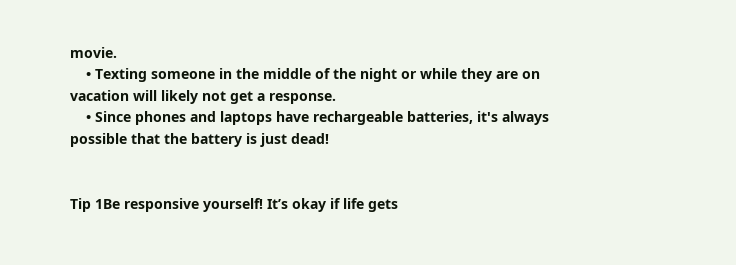movie.
    • Texting someone in the middle of the night or while they are on vacation will likely not get a response.
    • Since phones and laptops have rechargeable batteries, it's always possible that the battery is just dead!


Tip 1Be responsive yourself! It’s okay if life gets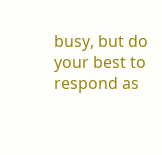busy, but do your best to respond as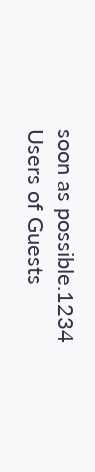soon as possible.1234
Users of Guests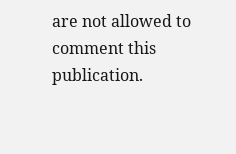are not allowed to comment this publication.